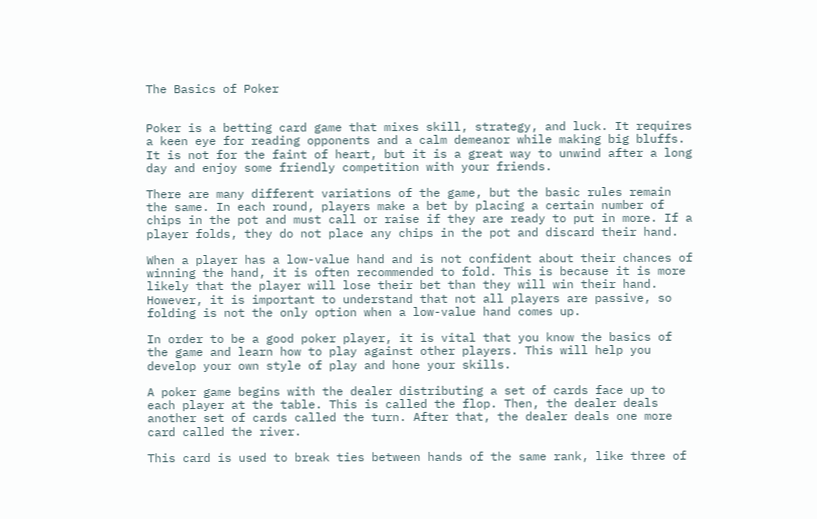The Basics of Poker


Poker is a betting card game that mixes skill, strategy, and luck. It requires a keen eye for reading opponents and a calm demeanor while making big bluffs. It is not for the faint of heart, but it is a great way to unwind after a long day and enjoy some friendly competition with your friends.

There are many different variations of the game, but the basic rules remain the same. In each round, players make a bet by placing a certain number of chips in the pot and must call or raise if they are ready to put in more. If a player folds, they do not place any chips in the pot and discard their hand.

When a player has a low-value hand and is not confident about their chances of winning the hand, it is often recommended to fold. This is because it is more likely that the player will lose their bet than they will win their hand. However, it is important to understand that not all players are passive, so folding is not the only option when a low-value hand comes up.

In order to be a good poker player, it is vital that you know the basics of the game and learn how to play against other players. This will help you develop your own style of play and hone your skills.

A poker game begins with the dealer distributing a set of cards face up to each player at the table. This is called the flop. Then, the dealer deals another set of cards called the turn. After that, the dealer deals one more card called the river.

This card is used to break ties between hands of the same rank, like three of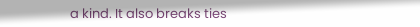a kind. It also breaks ties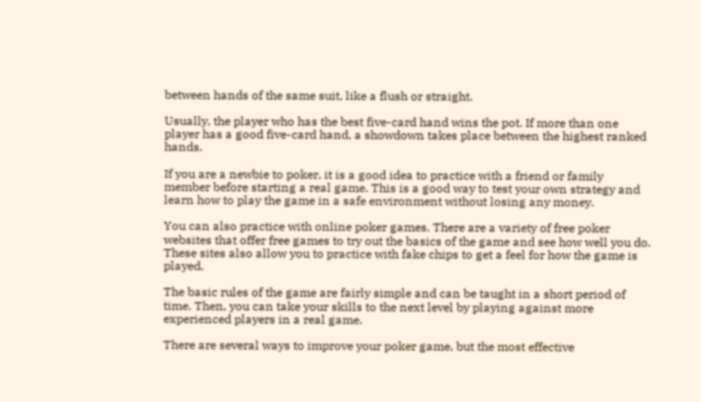between hands of the same suit, like a flush or straight.

Usually, the player who has the best five-card hand wins the pot. If more than one player has a good five-card hand, a showdown takes place between the highest ranked hands.

If you are a newbie to poker, it is a good idea to practice with a friend or family member before starting a real game. This is a good way to test your own strategy and learn how to play the game in a safe environment without losing any money.

You can also practice with online poker games. There are a variety of free poker websites that offer free games to try out the basics of the game and see how well you do. These sites also allow you to practice with fake chips to get a feel for how the game is played.

The basic rules of the game are fairly simple and can be taught in a short period of time. Then, you can take your skills to the next level by playing against more experienced players in a real game.

There are several ways to improve your poker game, but the most effective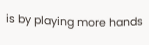is by playing more hands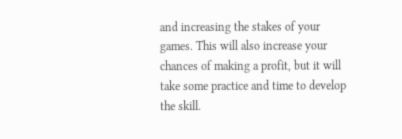and increasing the stakes of your games. This will also increase your chances of making a profit, but it will take some practice and time to develop the skill.